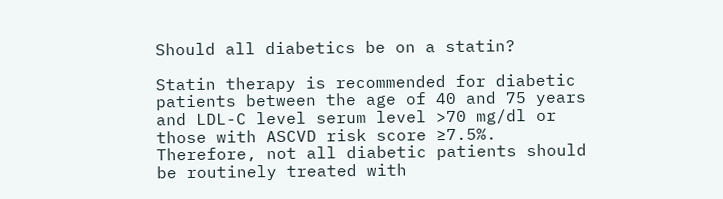Should all diabetics be on a statin?

Statin therapy is recommended for diabetic patients between the age of 40 and 75 years and LDL-C level serum level >70 mg/dl or those with ASCVD risk score ≥7.5%. Therefore, not all diabetic patients should be routinely treated with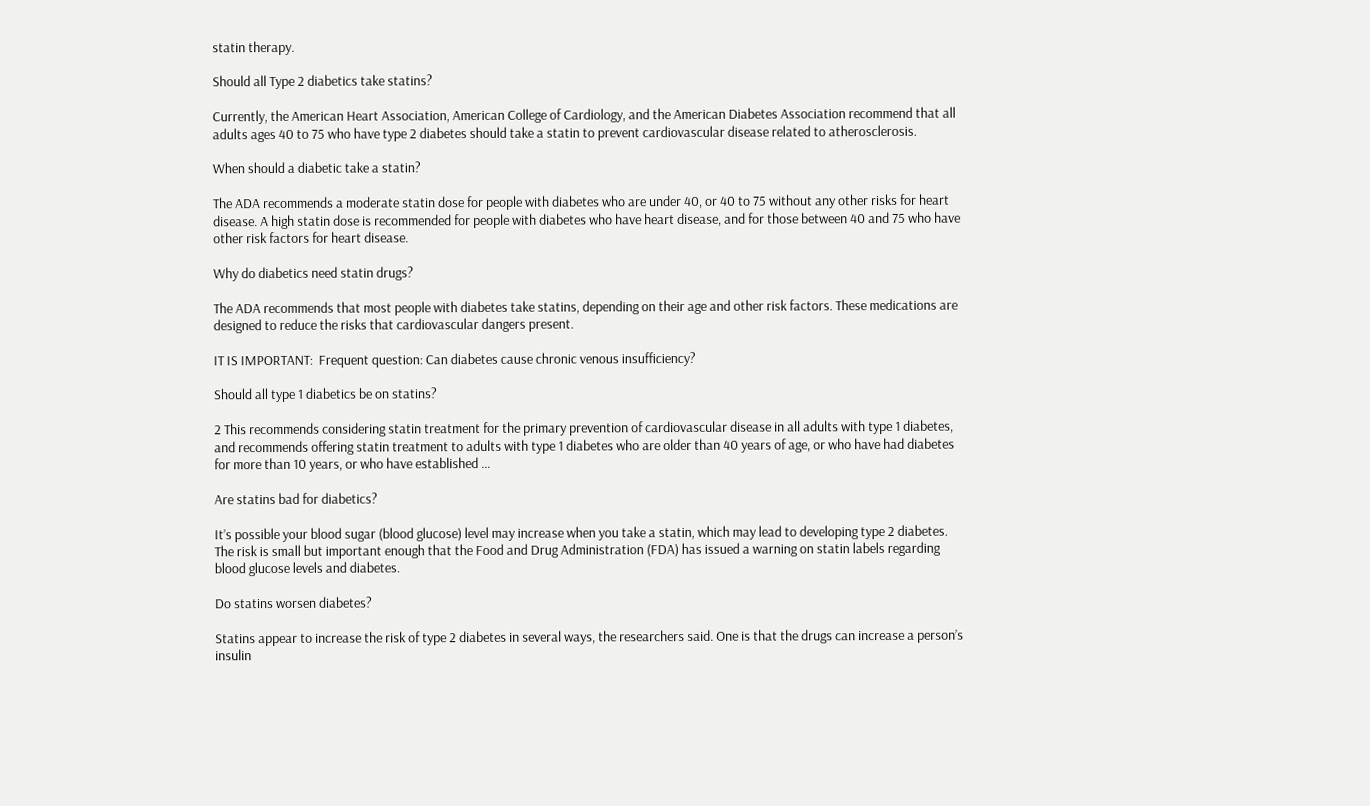statin therapy.

Should all Type 2 diabetics take statins?

Currently, the American Heart Association, American College of Cardiology, and the American Diabetes Association recommend that all adults ages 40 to 75 who have type 2 diabetes should take a statin to prevent cardiovascular disease related to atherosclerosis.

When should a diabetic take a statin?

The ADA recommends a moderate statin dose for people with diabetes who are under 40, or 40 to 75 without any other risks for heart disease. A high statin dose is recommended for people with diabetes who have heart disease, and for those between 40 and 75 who have other risk factors for heart disease.

Why do diabetics need statin drugs?

The ADA recommends that most people with diabetes take statins, depending on their age and other risk factors. These medications are designed to reduce the risks that cardiovascular dangers present.

IT IS IMPORTANT:  Frequent question: Can diabetes cause chronic venous insufficiency?

Should all type 1 diabetics be on statins?

2 This recommends considering statin treatment for the primary prevention of cardiovascular disease in all adults with type 1 diabetes, and recommends offering statin treatment to adults with type 1 diabetes who are older than 40 years of age, or who have had diabetes for more than 10 years, or who have established …

Are statins bad for diabetics?

It’s possible your blood sugar (blood glucose) level may increase when you take a statin, which may lead to developing type 2 diabetes. The risk is small but important enough that the Food and Drug Administration (FDA) has issued a warning on statin labels regarding blood glucose levels and diabetes.

Do statins worsen diabetes?

Statins appear to increase the risk of type 2 diabetes in several ways, the researchers said. One is that the drugs can increase a person’s insulin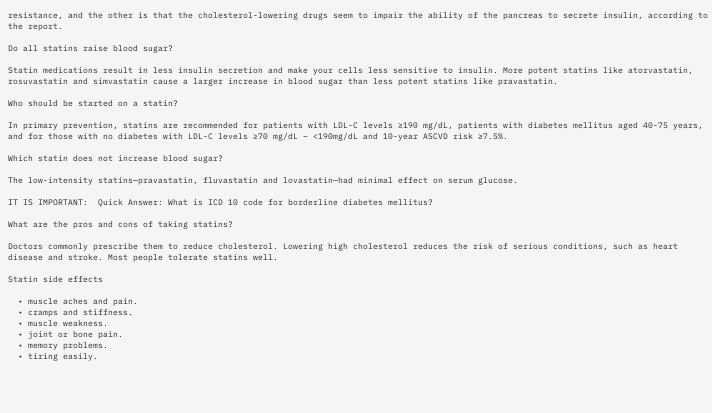resistance, and the other is that the cholesterol-lowering drugs seem to impair the ability of the pancreas to secrete insulin, according to the report.

Do all statins raise blood sugar?

Statin medications result in less insulin secretion and make your cells less sensitive to insulin. More potent statins like atorvastatin, rosuvastatin and simvastatin cause a larger increase in blood sugar than less potent statins like pravastatin.

Who should be started on a statin?

In primary prevention, statins are recommended for patients with LDL-C levels ≥190 mg/dL, patients with diabetes mellitus aged 40-75 years, and for those with no diabetes with LDL-C levels ≥70 mg/dL – <190mg/dL and 10-year ASCVD risk ≥7.5%.

Which statin does not increase blood sugar?

The low-intensity statins—pravastatin, fluvastatin and lovastatin—had minimal effect on serum glucose.

IT IS IMPORTANT:  Quick Answer: What is ICD 10 code for borderline diabetes mellitus?

What are the pros and cons of taking statins?

Doctors commonly prescribe them to reduce cholesterol. Lowering high cholesterol reduces the risk of serious conditions, such as heart disease and stroke. Most people tolerate statins well.

Statin side effects

  • muscle aches and pain.
  • cramps and stiffness.
  • muscle weakness.
  • joint or bone pain.
  • memory problems.
  • tiring easily.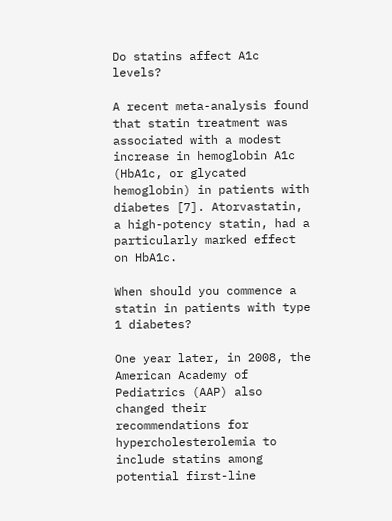Do statins affect A1c levels?

A recent meta-analysis found that statin treatment was associated with a modest increase in hemoglobin A1c (HbA1c, or glycated hemoglobin) in patients with diabetes [7]. Atorvastatin, a high-potency statin, had a particularly marked effect on HbA1c.

When should you commence a statin in patients with type 1 diabetes?

One year later, in 2008, the American Academy of Pediatrics (AAP) also changed their recommendations for hypercholesterolemia to include statins among potential first-line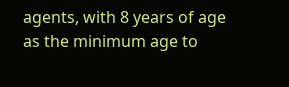agents, with 8 years of age as the minimum age to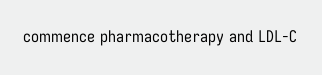commence pharmacotherapy and LDL-C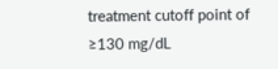treatment cutoff point of ≥130 mg/dL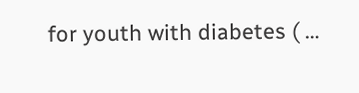for youth with diabetes ( …